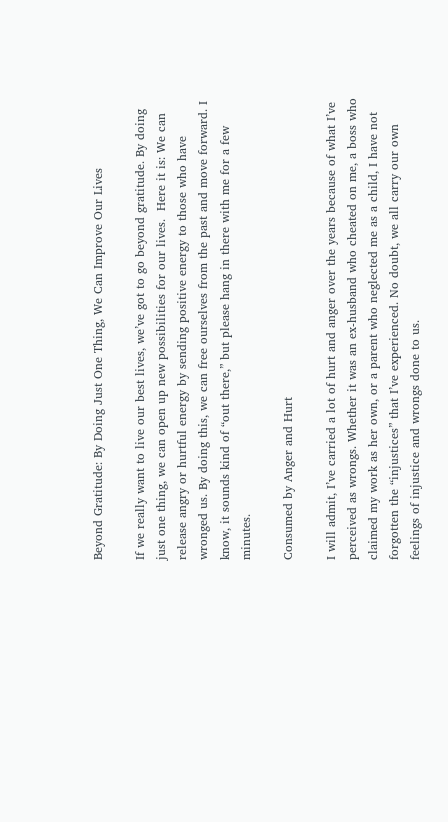Beyond Gratitude: By Doing Just One Thing, We Can Improve Our Lives

If we really want to live our best lives, we’ve got to go beyond gratitude. By doing just one thing, we can open up new possibilities for our lives.  Here it is: We can release angry or hurtful energy by sending positive energy to those who have wronged us. By doing this, we can free ourselves from the past and move forward. I know, it sounds kind of “out there,” but please hang in there with me for a few minutes.

Consumed by Anger and Hurt

I will admit, I’ve carried a lot of hurt and anger over the years because of what I’ve perceived as wrongs. Whether it was an ex-husband who cheated on me, a boss who claimed my work as her own, or a parent who neglected me as a child, I have not forgotten the “injustices” that I’ve experienced. No doubt, we all carry our own feelings of injustice and wrongs done to us.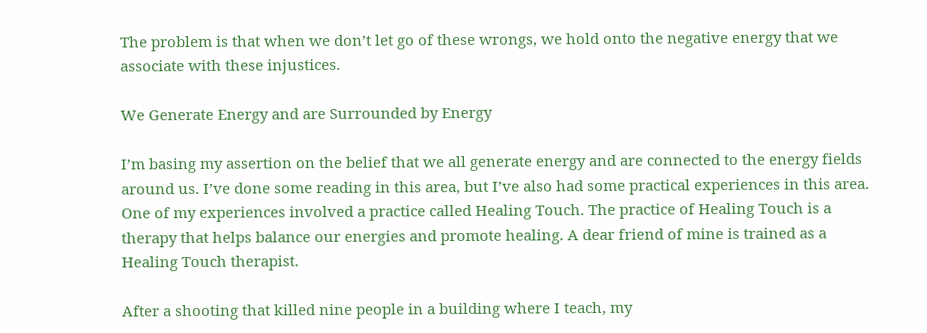The problem is that when we don’t let go of these wrongs, we hold onto the negative energy that we associate with these injustices.

We Generate Energy and are Surrounded by Energy

I’m basing my assertion on the belief that we all generate energy and are connected to the energy fields around us. I’ve done some reading in this area, but I’ve also had some practical experiences in this area.  One of my experiences involved a practice called Healing Touch. The practice of Healing Touch is a therapy that helps balance our energies and promote healing. A dear friend of mine is trained as a Healing Touch therapist.

After a shooting that killed nine people in a building where I teach, my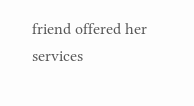friend offered her services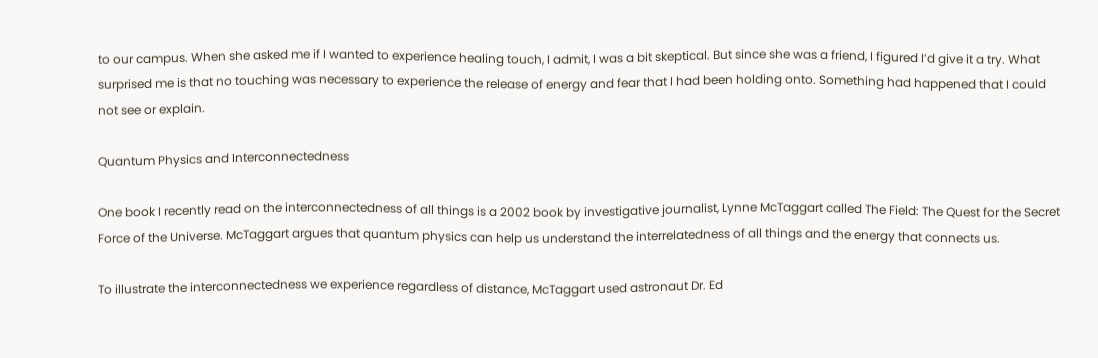to our campus. When she asked me if I wanted to experience healing touch, I admit, I was a bit skeptical. But since she was a friend, I figured I’d give it a try. What surprised me is that no touching was necessary to experience the release of energy and fear that I had been holding onto. Something had happened that I could not see or explain.

Quantum Physics and Interconnectedness

One book I recently read on the interconnectedness of all things is a 2002 book by investigative journalist, Lynne McTaggart called The Field: The Quest for the Secret Force of the Universe. McTaggart argues that quantum physics can help us understand the interrelatedness of all things and the energy that connects us.

To illustrate the interconnectedness we experience regardless of distance, McTaggart used astronaut Dr. Ed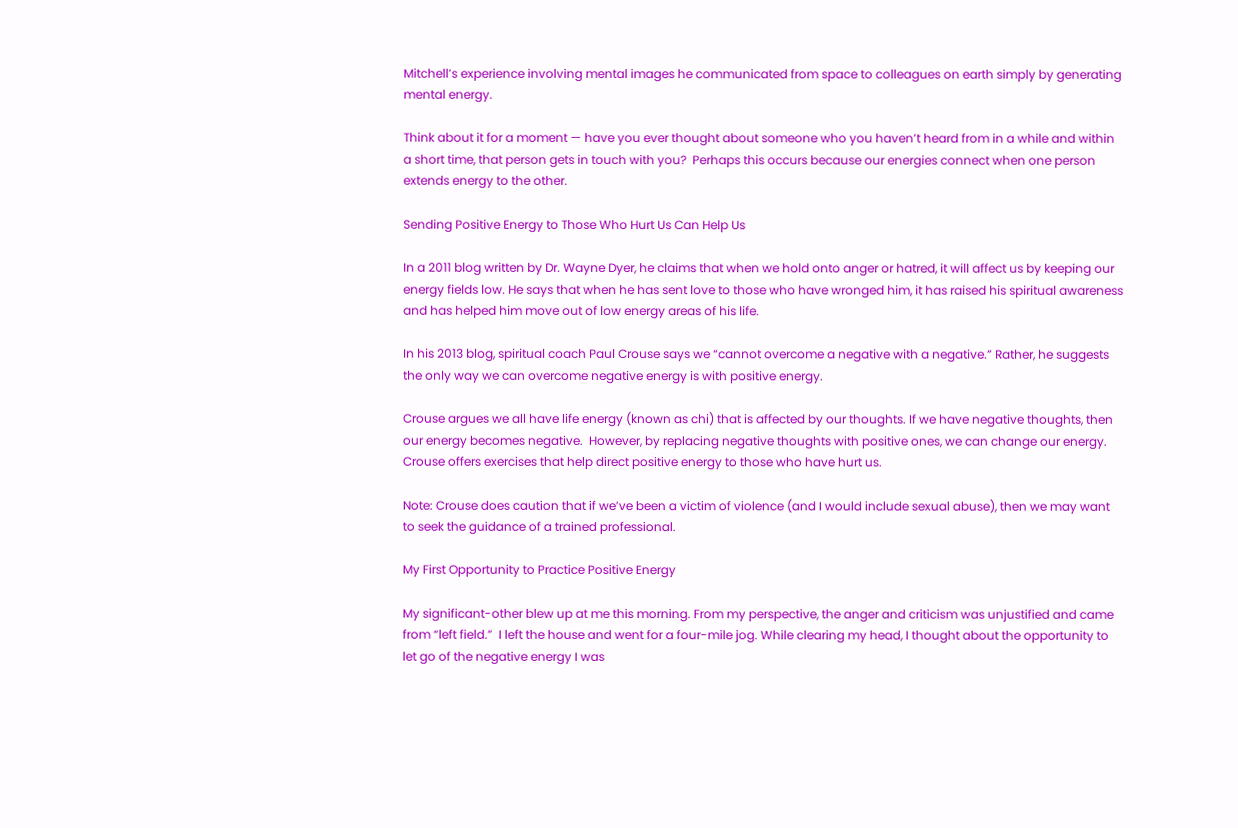Mitchell’s experience involving mental images he communicated from space to colleagues on earth simply by generating mental energy.

Think about it for a moment — have you ever thought about someone who you haven’t heard from in a while and within a short time, that person gets in touch with you?  Perhaps this occurs because our energies connect when one person extends energy to the other.

Sending Positive Energy to Those Who Hurt Us Can Help Us

In a 2011 blog written by Dr. Wayne Dyer, he claims that when we hold onto anger or hatred, it will affect us by keeping our energy fields low. He says that when he has sent love to those who have wronged him, it has raised his spiritual awareness and has helped him move out of low energy areas of his life.

In his 2013 blog, spiritual coach Paul Crouse says we “cannot overcome a negative with a negative.” Rather, he suggests the only way we can overcome negative energy is with positive energy.

Crouse argues we all have life energy (known as chi) that is affected by our thoughts. If we have negative thoughts, then our energy becomes negative.  However, by replacing negative thoughts with positive ones, we can change our energy.  Crouse offers exercises that help direct positive energy to those who have hurt us.

Note: Crouse does caution that if we’ve been a victim of violence (and I would include sexual abuse), then we may want to seek the guidance of a trained professional.

My First Opportunity to Practice Positive Energy

My significant-other blew up at me this morning. From my perspective, the anger and criticism was unjustified and came from “left field.”  I left the house and went for a four-mile jog. While clearing my head, I thought about the opportunity to let go of the negative energy I was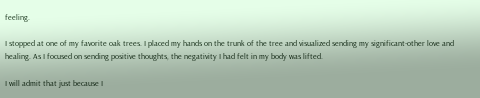feeling.

I stopped at one of my favorite oak trees. I placed my hands on the trunk of the tree and visualized sending my significant-other love and healing. As I focused on sending positive thoughts, the negativity I had felt in my body was lifted.

I will admit that just because I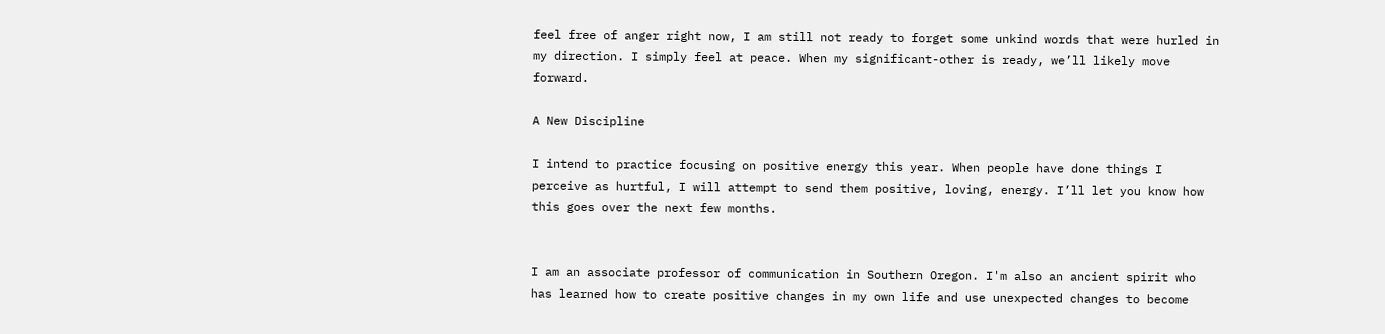feel free of anger right now, I am still not ready to forget some unkind words that were hurled in my direction. I simply feel at peace. When my significant-other is ready, we’ll likely move forward.

A New Discipline

I intend to practice focusing on positive energy this year. When people have done things I perceive as hurtful, I will attempt to send them positive, loving, energy. I’ll let you know how this goes over the next few months.


I am an associate professor of communication in Southern Oregon. I'm also an ancient spirit who has learned how to create positive changes in my own life and use unexpected changes to become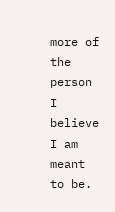more of the person I believe I am meant to be.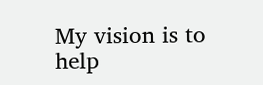My vision is to help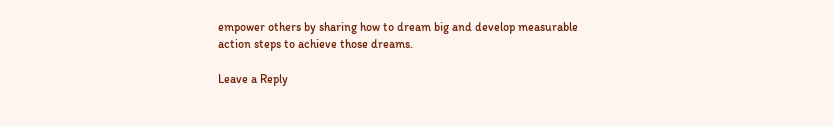empower others by sharing how to dream big and develop measurable action steps to achieve those dreams.

Leave a Reply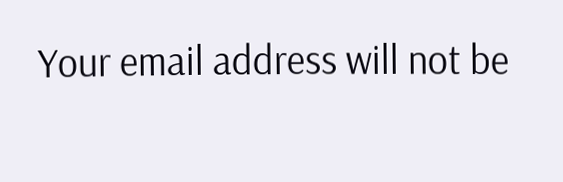Your email address will not be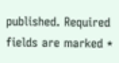published. Required fields are marked *